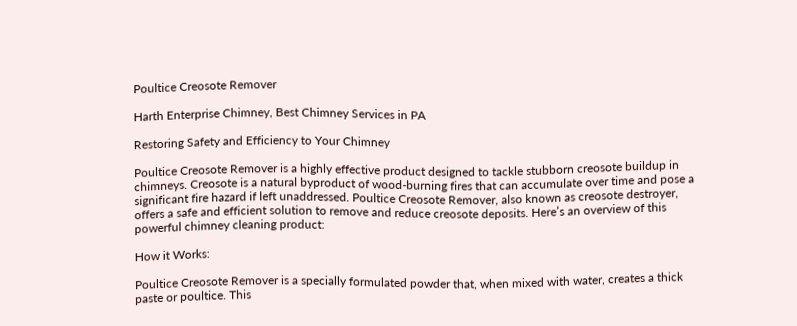Poultice Creosote Remover

Harth Enterprise Chimney, Best Chimney Services in PA

Restoring Safety and Efficiency to Your Chimney

Poultice Creosote Remover is a highly effective product designed to tackle stubborn creosote buildup in chimneys. Creosote is a natural byproduct of wood-burning fires that can accumulate over time and pose a significant fire hazard if left unaddressed. Poultice Creosote Remover, also known as creosote destroyer, offers a safe and efficient solution to remove and reduce creosote deposits. Here’s an overview of this powerful chimney cleaning product:

How it Works:

Poultice Creosote Remover is a specially formulated powder that, when mixed with water, creates a thick paste or poultice. This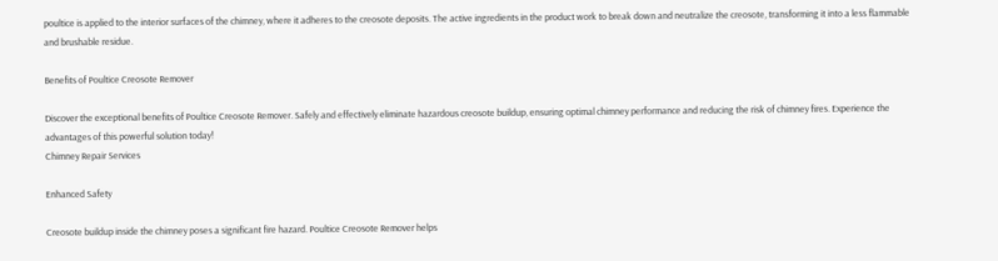poultice is applied to the interior surfaces of the chimney, where it adheres to the creosote deposits. The active ingredients in the product work to break down and neutralize the creosote, transforming it into a less flammable and brushable residue.

Benefits of Poultice Creosote Remover

Discover the exceptional benefits of Poultice Creosote Remover. Safely and effectively eliminate hazardous creosote buildup, ensuring optimal chimney performance and reducing the risk of chimney fires. Experience the advantages of this powerful solution today!
Chimney Repair Services

Enhanced Safety

Creosote buildup inside the chimney poses a significant fire hazard. Poultice Creosote Remover helps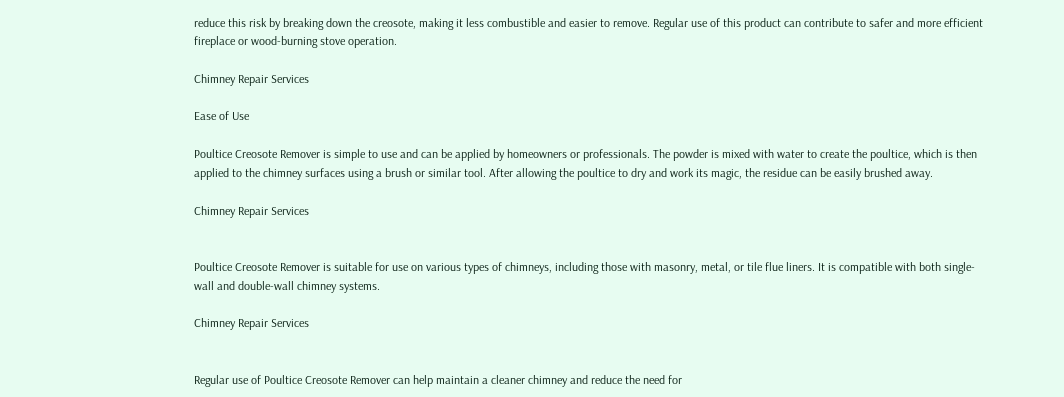reduce this risk by breaking down the creosote, making it less combustible and easier to remove. Regular use of this product can contribute to safer and more efficient fireplace or wood-burning stove operation.

Chimney Repair Services

Ease of Use

Poultice Creosote Remover is simple to use and can be applied by homeowners or professionals. The powder is mixed with water to create the poultice, which is then applied to the chimney surfaces using a brush or similar tool. After allowing the poultice to dry and work its magic, the residue can be easily brushed away.

Chimney Repair Services


Poultice Creosote Remover is suitable for use on various types of chimneys, including those with masonry, metal, or tile flue liners. It is compatible with both single-wall and double-wall chimney systems.

Chimney Repair Services


Regular use of Poultice Creosote Remover can help maintain a cleaner chimney and reduce the need for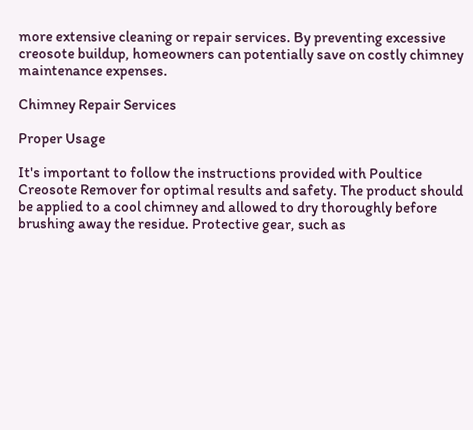more extensive cleaning or repair services. By preventing excessive creosote buildup, homeowners can potentially save on costly chimney maintenance expenses.

Chimney Repair Services

Proper Usage

It's important to follow the instructions provided with Poultice Creosote Remover for optimal results and safety. The product should be applied to a cool chimney and allowed to dry thoroughly before brushing away the residue. Protective gear, such as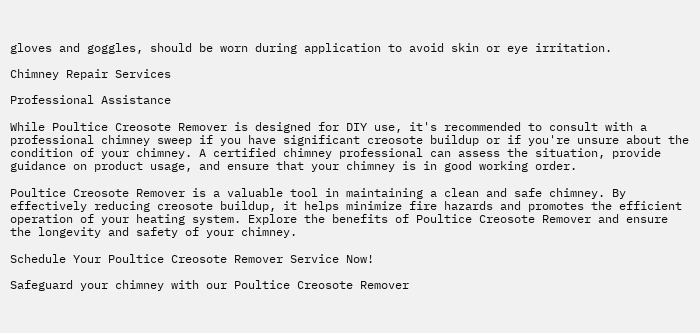gloves and goggles, should be worn during application to avoid skin or eye irritation.

Chimney Repair Services

Professional Assistance

While Poultice Creosote Remover is designed for DIY use, it's recommended to consult with a professional chimney sweep if you have significant creosote buildup or if you're unsure about the condition of your chimney. A certified chimney professional can assess the situation, provide guidance on product usage, and ensure that your chimney is in good working order.

Poultice Creosote Remover is a valuable tool in maintaining a clean and safe chimney. By effectively reducing creosote buildup, it helps minimize fire hazards and promotes the efficient operation of your heating system. Explore the benefits of Poultice Creosote Remover and ensure the longevity and safety of your chimney.

Schedule Your Poultice Creosote Remover Service Now!

Safeguard your chimney with our Poultice Creosote Remover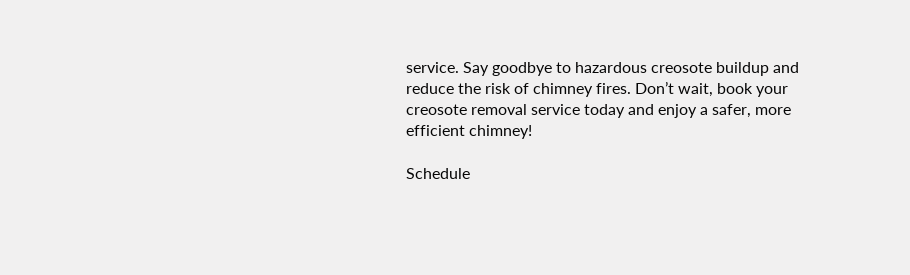service. Say goodbye to hazardous creosote buildup and reduce the risk of chimney fires. Don’t wait, book your creosote removal service today and enjoy a safer, more efficient chimney!

Schedule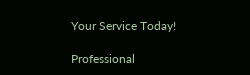Your Service Today!

Professional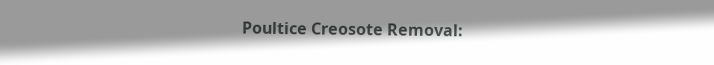Poultice Creosote Removal: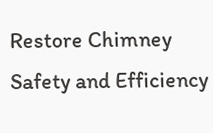Restore Chimney Safety and Efficiency